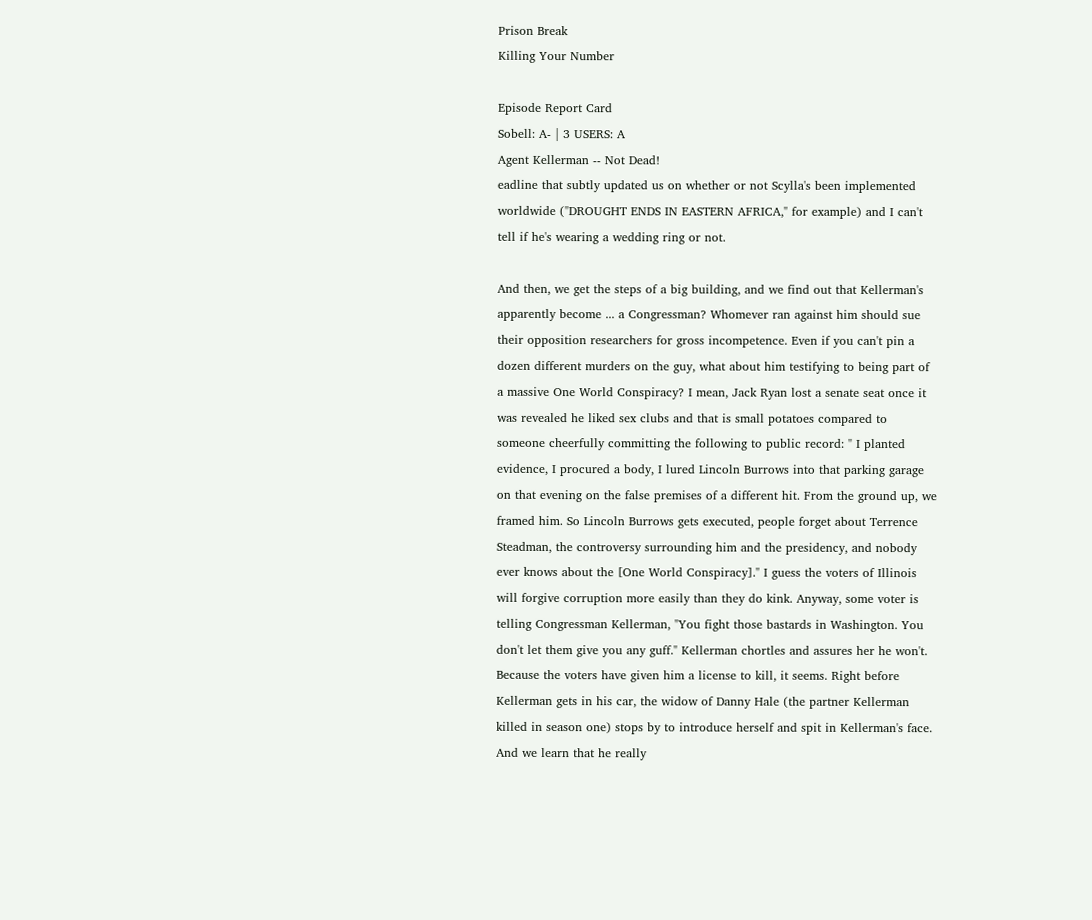Prison Break
Killing Your Number

Episode Report Card
Sobell: A- | 3 USERS: A
Agent Kellerman -- Not Dead!
eadline that subtly updated us on whether or not Scylla's been implemented worldwide ("DROUGHT ENDS IN EASTERN AFRICA," for example) and I can't tell if he's wearing a wedding ring or not.

And then, we get the steps of a big building, and we find out that Kellerman's apparently become ... a Congressman? Whomever ran against him should sue their opposition researchers for gross incompetence. Even if you can't pin a dozen different murders on the guy, what about him testifying to being part of a massive One World Conspiracy? I mean, Jack Ryan lost a senate seat once it was revealed he liked sex clubs and that is small potatoes compared to someone cheerfully committing the following to public record: " I planted evidence, I procured a body, I lured Lincoln Burrows into that parking garage on that evening on the false premises of a different hit. From the ground up, we framed him. So Lincoln Burrows gets executed, people forget about Terrence Steadman, the controversy surrounding him and the presidency, and nobody ever knows about the [One World Conspiracy]." I guess the voters of Illinois will forgive corruption more easily than they do kink. Anyway, some voter is telling Congressman Kellerman, "You fight those bastards in Washington. You don't let them give you any guff." Kellerman chortles and assures her he won't. Because the voters have given him a license to kill, it seems. Right before Kellerman gets in his car, the widow of Danny Hale (the partner Kellerman killed in season one) stops by to introduce herself and spit in Kellerman's face. And we learn that he really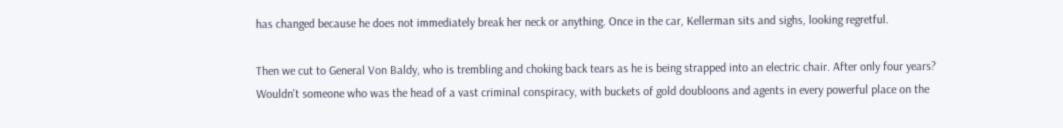has changed because he does not immediately break her neck or anything. Once in the car, Kellerman sits and sighs, looking regretful.

Then we cut to General Von Baldy, who is trembling and choking back tears as he is being strapped into an electric chair. After only four years? Wouldn't someone who was the head of a vast criminal conspiracy, with buckets of gold doubloons and agents in every powerful place on the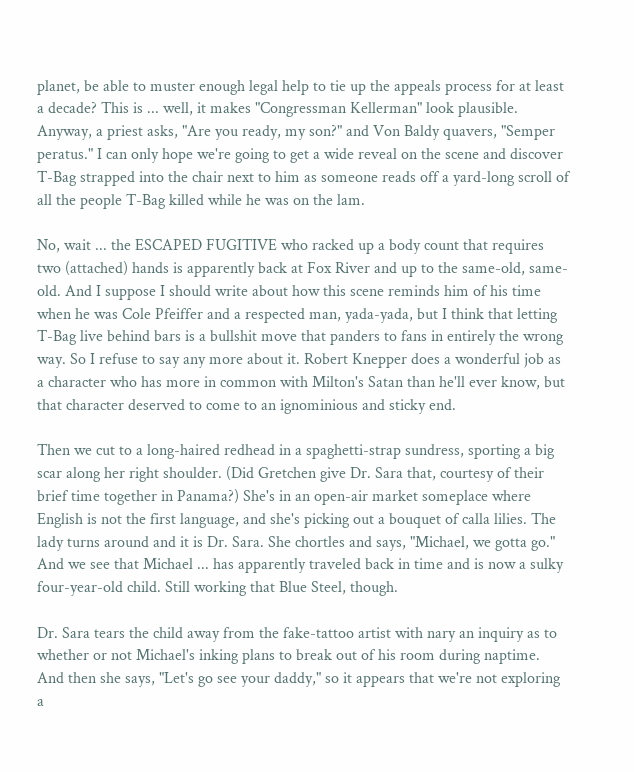planet, be able to muster enough legal help to tie up the appeals process for at least a decade? This is ... well, it makes "Congressman Kellerman" look plausible. Anyway, a priest asks, "Are you ready, my son?" and Von Baldy quavers, "Semper peratus." I can only hope we're going to get a wide reveal on the scene and discover T-Bag strapped into the chair next to him as someone reads off a yard-long scroll of all the people T-Bag killed while he was on the lam.

No, wait ... the ESCAPED FUGITIVE who racked up a body count that requires two (attached) hands is apparently back at Fox River and up to the same-old, same-old. And I suppose I should write about how this scene reminds him of his time when he was Cole Pfeiffer and a respected man, yada-yada, but I think that letting T-Bag live behind bars is a bullshit move that panders to fans in entirely the wrong way. So I refuse to say any more about it. Robert Knepper does a wonderful job as a character who has more in common with Milton's Satan than he'll ever know, but that character deserved to come to an ignominious and sticky end.

Then we cut to a long-haired redhead in a spaghetti-strap sundress, sporting a big scar along her right shoulder. (Did Gretchen give Dr. Sara that, courtesy of their brief time together in Panama?) She's in an open-air market someplace where English is not the first language, and she's picking out a bouquet of calla lilies. The lady turns around and it is Dr. Sara. She chortles and says, "Michael, we gotta go." And we see that Michael ... has apparently traveled back in time and is now a sulky four-year-old child. Still working that Blue Steel, though.

Dr. Sara tears the child away from the fake-tattoo artist with nary an inquiry as to whether or not Michael's inking plans to break out of his room during naptime. And then she says, "Let's go see your daddy," so it appears that we're not exploring a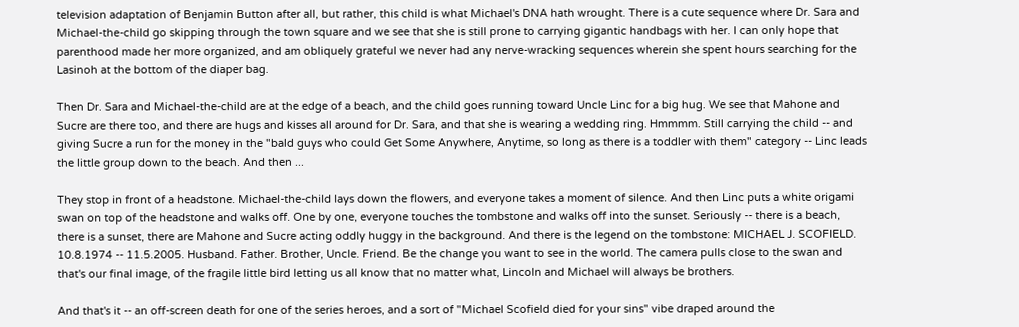television adaptation of Benjamin Button after all, but rather, this child is what Michael's DNA hath wrought. There is a cute sequence where Dr. Sara and Michael-the-child go skipping through the town square and we see that she is still prone to carrying gigantic handbags with her. I can only hope that parenthood made her more organized, and am obliquely grateful we never had any nerve-wracking sequences wherein she spent hours searching for the Lasinoh at the bottom of the diaper bag.

Then Dr. Sara and Michael-the-child are at the edge of a beach, and the child goes running toward Uncle Linc for a big hug. We see that Mahone and Sucre are there too, and there are hugs and kisses all around for Dr. Sara, and that she is wearing a wedding ring. Hmmmm. Still carrying the child -- and giving Sucre a run for the money in the "bald guys who could Get Some Anywhere, Anytime, so long as there is a toddler with them" category -- Linc leads the little group down to the beach. And then ...

They stop in front of a headstone. Michael-the-child lays down the flowers, and everyone takes a moment of silence. And then Linc puts a white origami swan on top of the headstone and walks off. One by one, everyone touches the tombstone and walks off into the sunset. Seriously -- there is a beach, there is a sunset, there are Mahone and Sucre acting oddly huggy in the background. And there is the legend on the tombstone: MICHAEL J. SCOFIELD. 10.8.1974 -- 11.5.2005. Husband. Father. Brother, Uncle. Friend. Be the change you want to see in the world. The camera pulls close to the swan and that's our final image, of the fragile little bird letting us all know that no matter what, Lincoln and Michael will always be brothers.

And that's it -- an off-screen death for one of the series heroes, and a sort of "Michael Scofield died for your sins" vibe draped around the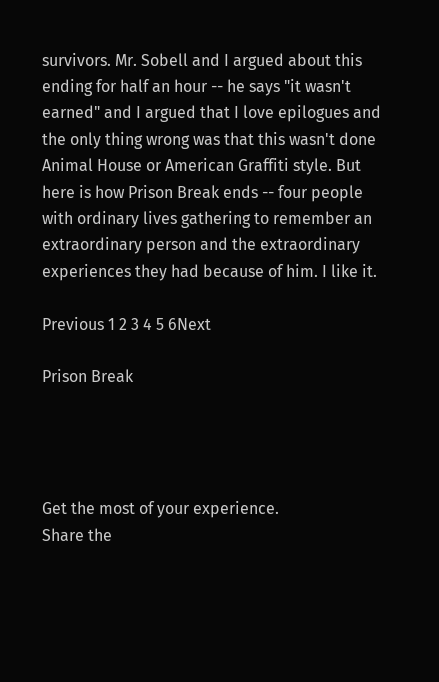survivors. Mr. Sobell and I argued about this ending for half an hour -- he says "it wasn't earned" and I argued that I love epilogues and the only thing wrong was that this wasn't done Animal House or American Graffiti style. But here is how Prison Break ends -- four people with ordinary lives gathering to remember an extraordinary person and the extraordinary experiences they had because of him. I like it.

Previous 1 2 3 4 5 6Next

Prison Break




Get the most of your experience.
Share the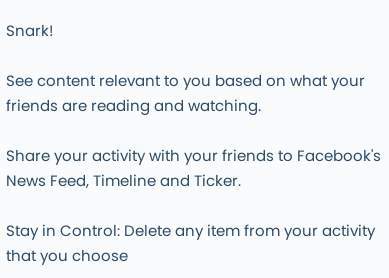Snark!

See content relevant to you based on what your friends are reading and watching.

Share your activity with your friends to Facebook's News Feed, Timeline and Ticker.

Stay in Control: Delete any item from your activity that you choose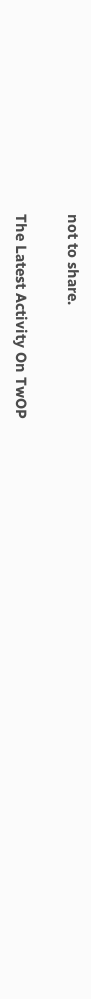not to share.

The Latest Activity On TwOP